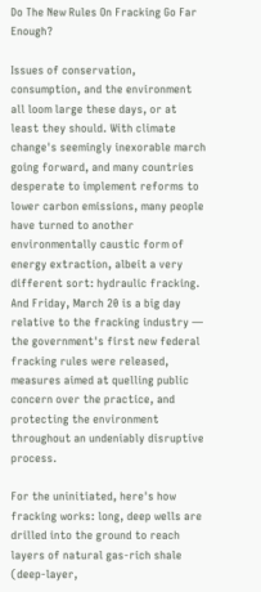Do The New Rules On Fracking Go Far Enough?

Issues of conservation, consumption, and the environment all loom large these days, or at least they should. With climate change's seemingly inexorable march going forward, and many countries desperate to implement reforms to lower carbon emissions, many people have turned to another environmentally caustic form of energy extraction, albeit a very different sort: hydraulic fracking. And Friday, March 20 is a big day relative to the fracking industry — the government's first new federal fracking rules were released, measures aimed at quelling public concern over the practice, and protecting the environment throughout an undeniably disruptive process.

For the uninitiated, here's how fracking works: long, deep wells are drilled into the ground to reach layers of natural gas-rich shale (deep-layer,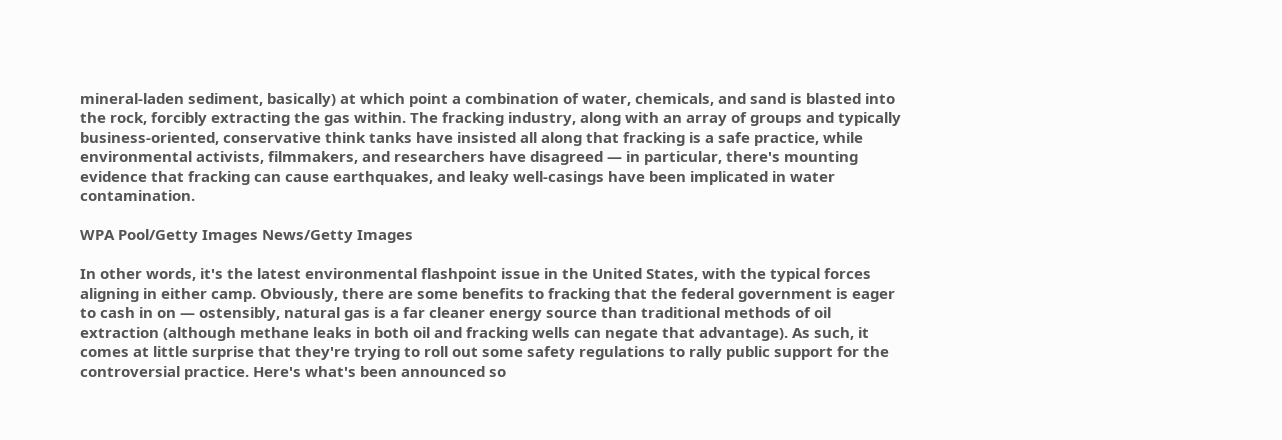mineral-laden sediment, basically) at which point a combination of water, chemicals, and sand is blasted into the rock, forcibly extracting the gas within. The fracking industry, along with an array of groups and typically business-oriented, conservative think tanks have insisted all along that fracking is a safe practice, while environmental activists, filmmakers, and researchers have disagreed — in particular, there's mounting evidence that fracking can cause earthquakes, and leaky well-casings have been implicated in water contamination.

WPA Pool/Getty Images News/Getty Images

In other words, it's the latest environmental flashpoint issue in the United States, with the typical forces aligning in either camp. Obviously, there are some benefits to fracking that the federal government is eager to cash in on — ostensibly, natural gas is a far cleaner energy source than traditional methods of oil extraction (although methane leaks in both oil and fracking wells can negate that advantage). As such, it comes at little surprise that they're trying to roll out some safety regulations to rally public support for the controversial practice. Here's what's been announced so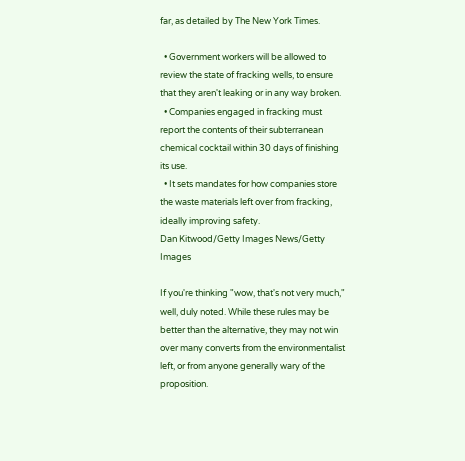far, as detailed by The New York Times.

  • Government workers will be allowed to review the state of fracking wells, to ensure that they aren't leaking or in any way broken.
  • Companies engaged in fracking must report the contents of their subterranean chemical cocktail within 30 days of finishing its use.
  • It sets mandates for how companies store the waste materials left over from fracking, ideally improving safety.
Dan Kitwood/Getty Images News/Getty Images

If you're thinking "wow, that's not very much," well, duly noted. While these rules may be better than the alternative, they may not win over many converts from the environmentalist left, or from anyone generally wary of the proposition.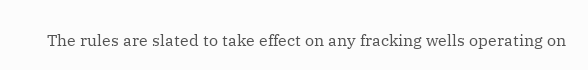The rules are slated to take effect on any fracking wells operating on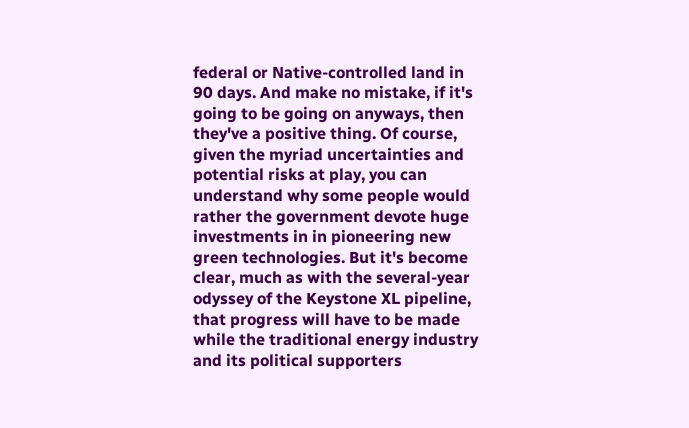federal or Native-controlled land in 90 days. And make no mistake, if it's going to be going on anyways, then they've a positive thing. Of course, given the myriad uncertainties and potential risks at play, you can understand why some people would rather the government devote huge investments in in pioneering new green technologies. But it's become clear, much as with the several-year odyssey of the Keystone XL pipeline, that progress will have to be made while the traditional energy industry and its political supporters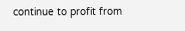continue to profit from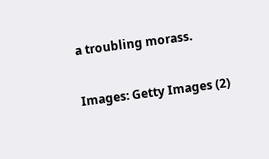a troubling morass.

Images: Getty Images (2)